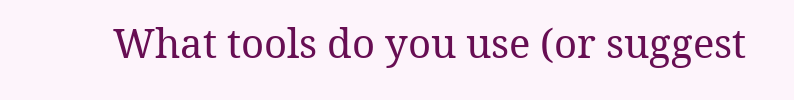What tools do you use (or suggest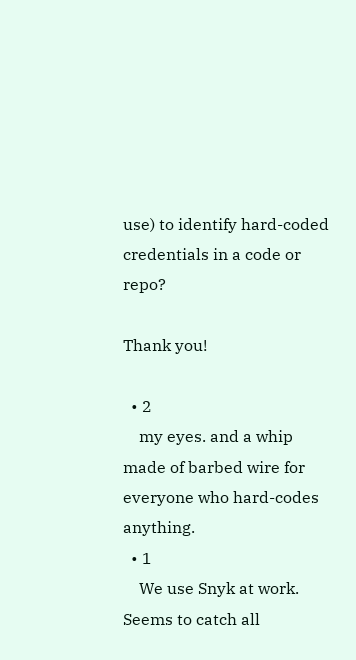use) to identify hard-coded credentials in a code or repo?

Thank you!

  • 2
    my eyes. and a whip made of barbed wire for everyone who hard-codes anything.
  • 1
    We use Snyk at work. Seems to catch all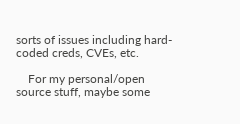sorts of issues including hard-coded creds, CVEs, etc.

    For my personal/open source stuff, maybe some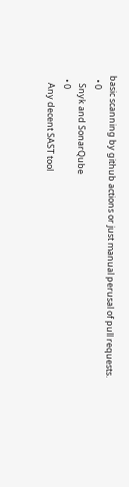basic scanning by github actions or just manual perusal of pull requests.
  • 0
    Snyk and SonarQube
  • 0
    Any decent SAST tool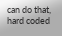can do that, hard coded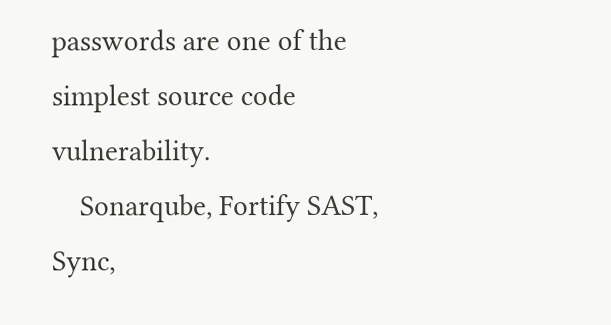passwords are one of the simplest source code vulnerability.
    Sonarqube, Fortify SAST, Sync,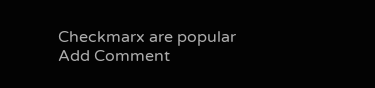Checkmarx are popular
Add Comment